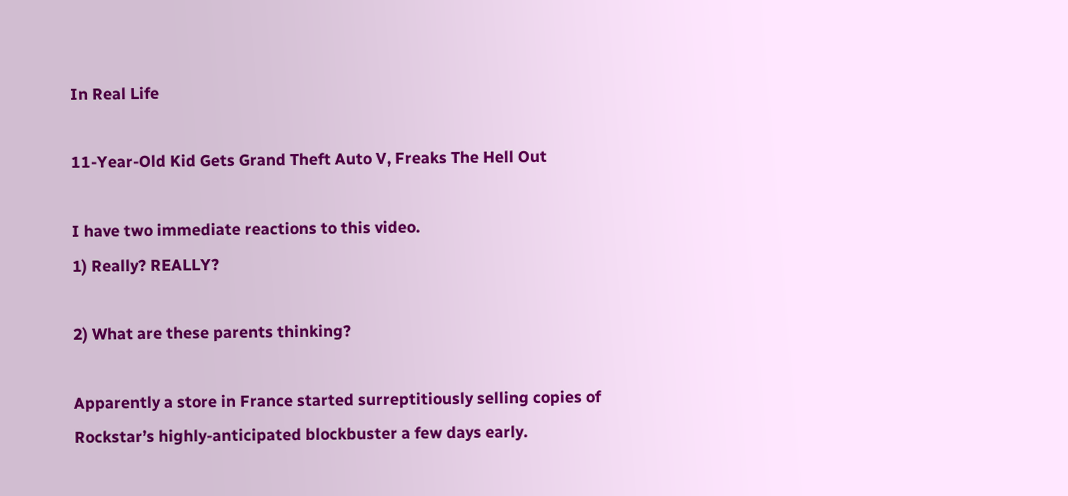In Real Life

11-Year-Old Kid Gets Grand Theft Auto V, Freaks The Hell Out

I have two immediate reactions to this video.
1) Really? REALLY?

2) What are these parents thinking?

Apparently a store in France started surreptitiously selling copies of Rockstar’s highly-anticipated blockbuster a few days early.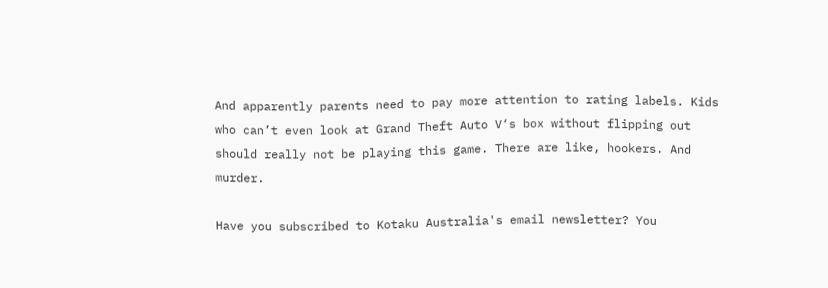And apparently parents need to pay more attention to rating labels. Kids who can’t even look at Grand Theft Auto V‘s box without flipping out should really not be playing this game. There are like, hookers. And murder.

Have you subscribed to Kotaku Australia's email newsletter? You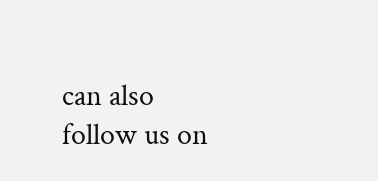can also follow us on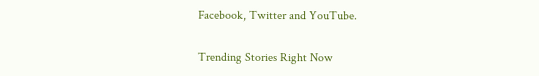Facebook, Twitter and YouTube.

Trending Stories Right Now